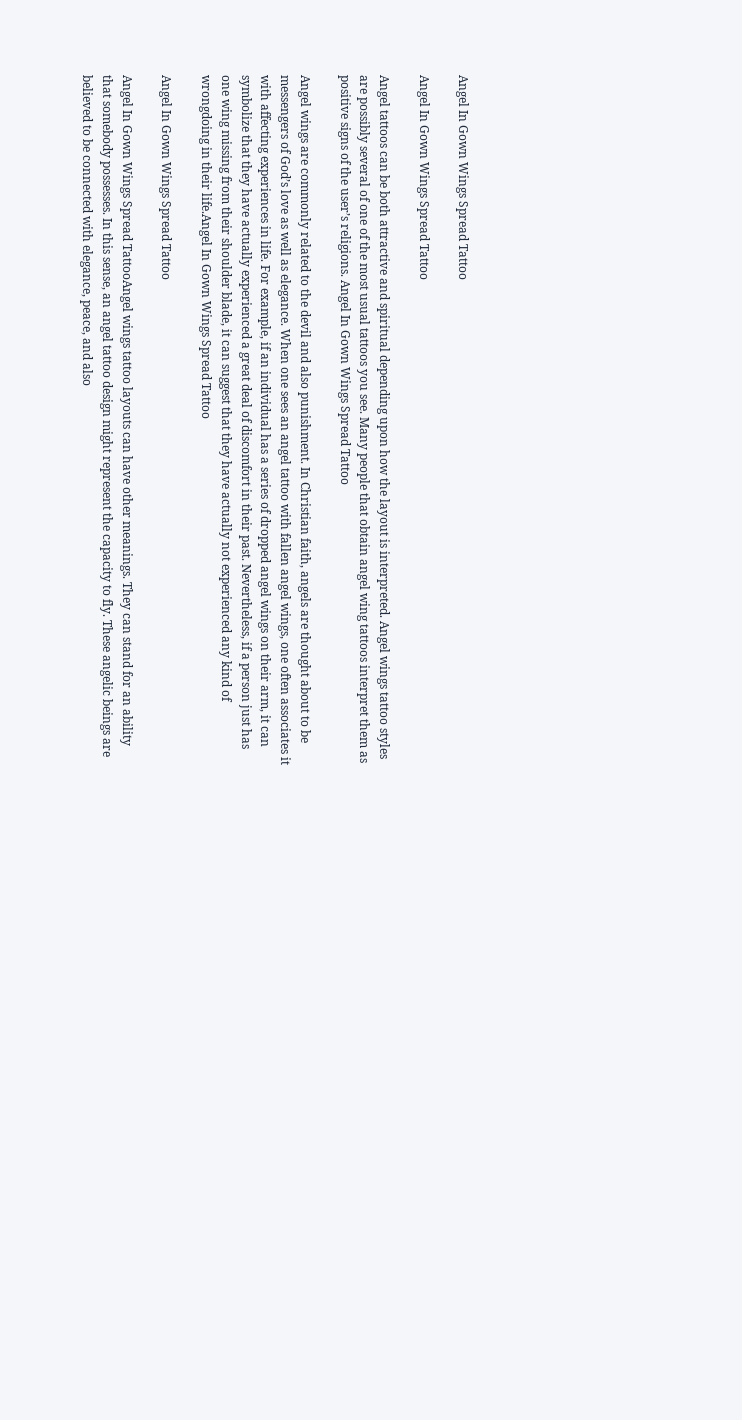Angel In Gown Wings Spread Tattoo

Angel In Gown Wings Spread Tattoo

Angel tattoos can be both attractive and spiritual depending upon how the layout is interpreted. Angel wings tattoo styles are possibly several of one of the most usual tattoos you see. Many people that obtain angel wing tattoos interpret them as positive signs of the user’s religions. Angel In Gown Wings Spread Tattoo

Angel wings are commonly related to the devil and also punishment. In Christian faith, angels are thought about to be messengers of God’s love as well as elegance. When one sees an angel tattoo with fallen angel wings, one often associates it with affecting experiences in life. For example, if an individual has a series of dropped angel wings on their arm, it can symbolize that they have actually experienced a great deal of discomfort in their past. Nevertheless, if a person just has one wing missing from their shoulder blade, it can suggest that they have actually not experienced any kind of wrongdoing in their life.Angel In Gown Wings Spread Tattoo

Angel In Gown Wings Spread Tattoo

Angel In Gown Wings Spread TattooAngel wings tattoo layouts can have other meanings. They can stand for an ability that somebody possesses. In this sense, an angel tattoo design might represent the capacity to fly. These angelic beings are believed to be connected with elegance, peace, and also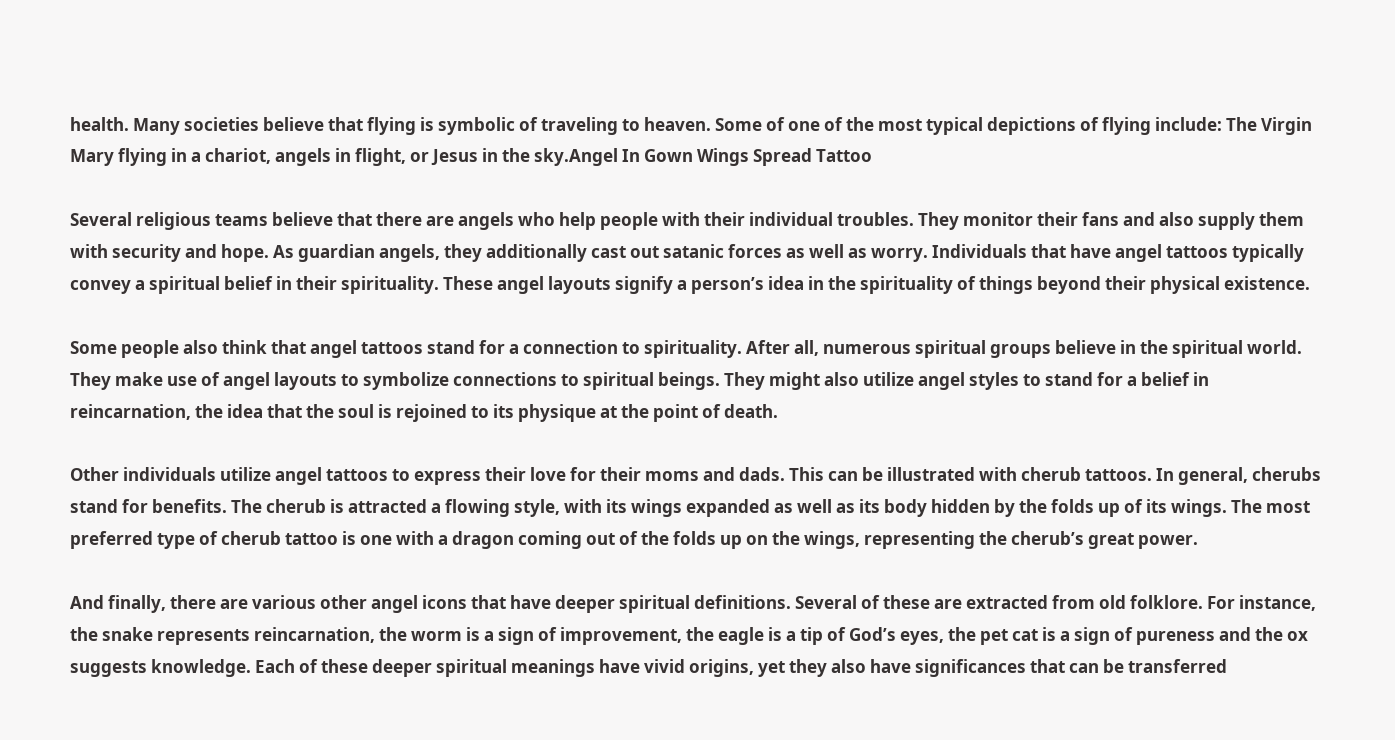health. Many societies believe that flying is symbolic of traveling to heaven. Some of one of the most typical depictions of flying include: The Virgin Mary flying in a chariot, angels in flight, or Jesus in the sky.Angel In Gown Wings Spread Tattoo

Several religious teams believe that there are angels who help people with their individual troubles. They monitor their fans and also supply them with security and hope. As guardian angels, they additionally cast out satanic forces as well as worry. Individuals that have angel tattoos typically convey a spiritual belief in their spirituality. These angel layouts signify a person’s idea in the spirituality of things beyond their physical existence.

Some people also think that angel tattoos stand for a connection to spirituality. After all, numerous spiritual groups believe in the spiritual world. They make use of angel layouts to symbolize connections to spiritual beings. They might also utilize angel styles to stand for a belief in reincarnation, the idea that the soul is rejoined to its physique at the point of death.

Other individuals utilize angel tattoos to express their love for their moms and dads. This can be illustrated with cherub tattoos. In general, cherubs stand for benefits. The cherub is attracted a flowing style, with its wings expanded as well as its body hidden by the folds up of its wings. The most preferred type of cherub tattoo is one with a dragon coming out of the folds up on the wings, representing the cherub’s great power.

And finally, there are various other angel icons that have deeper spiritual definitions. Several of these are extracted from old folklore. For instance, the snake represents reincarnation, the worm is a sign of improvement, the eagle is a tip of God’s eyes, the pet cat is a sign of pureness and the ox suggests knowledge. Each of these deeper spiritual meanings have vivid origins, yet they also have significances that can be transferred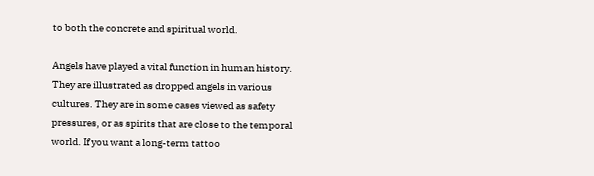to both the concrete and spiritual world.

Angels have played a vital function in human history. They are illustrated as dropped angels in various cultures. They are in some cases viewed as safety pressures, or as spirits that are close to the temporal world. If you want a long-term tattoo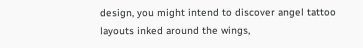design, you might intend to discover angel tattoo layouts inked around the wings,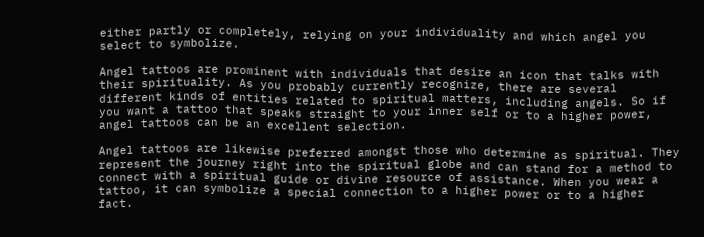either partly or completely, relying on your individuality and which angel you select to symbolize.

Angel tattoos are prominent with individuals that desire an icon that talks with their spirituality. As you probably currently recognize, there are several different kinds of entities related to spiritual matters, including angels. So if you want a tattoo that speaks straight to your inner self or to a higher power, angel tattoos can be an excellent selection.

Angel tattoos are likewise preferred amongst those who determine as spiritual. They represent the journey right into the spiritual globe and can stand for a method to connect with a spiritual guide or divine resource of assistance. When you wear a tattoo, it can symbolize a special connection to a higher power or to a higher fact.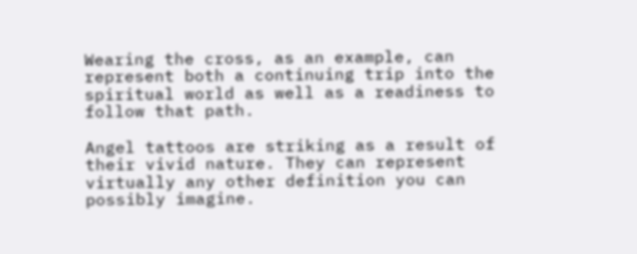Wearing the cross, as an example, can represent both a continuing trip into the spiritual world as well as a readiness to follow that path.

Angel tattoos are striking as a result of their vivid nature. They can represent virtually any other definition you can possibly imagine.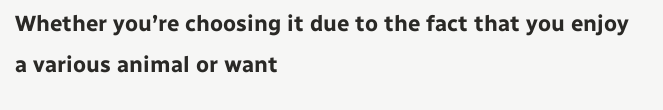Whether you’re choosing it due to the fact that you enjoy a various animal or want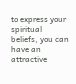to express your spiritual beliefs, you can have an attractive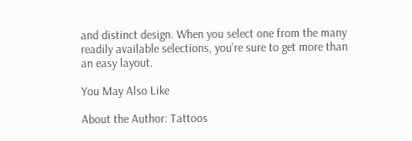and distinct design. When you select one from the many readily available selections, you’re sure to get more than an easy layout.

You May Also Like

About the Author: Tattoos